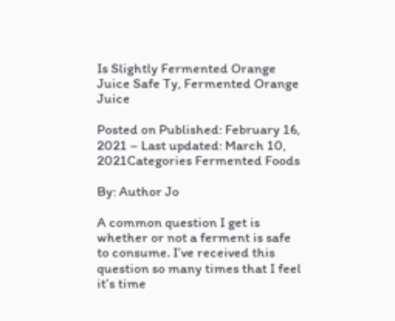Is Slightly Fermented Orange Juice Safe Ty, Fermented Orange Juice

Posted on Published: February 16, 2021 – Last updated: March 10, 2021Categories Fermented Foods

By: Author Jo

A common question I get is whether or not a ferment is safe to consume. I’ve received this question so many times that I feel it’s time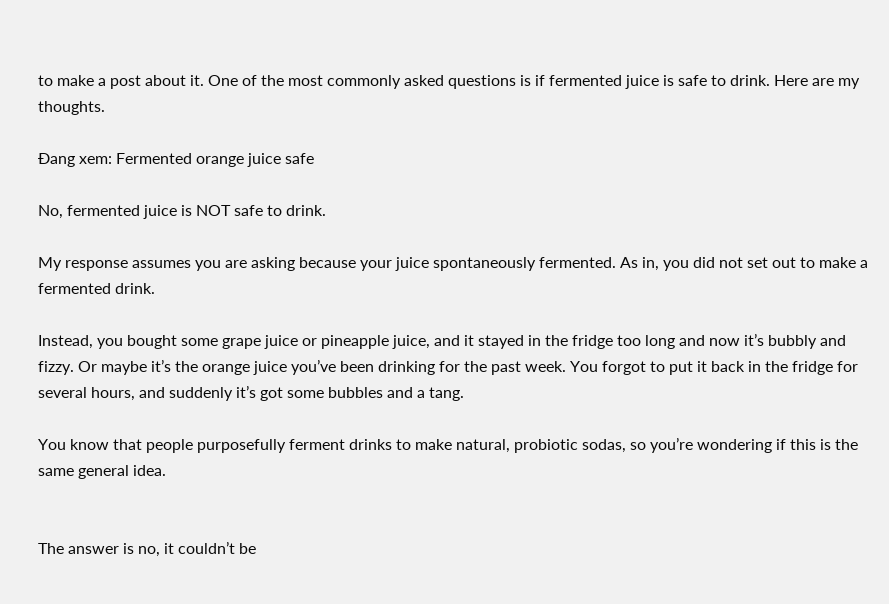to make a post about it. One of the most commonly asked questions is if fermented juice is safe to drink. Here are my thoughts.

Đang xem: Fermented orange juice safe

No, fermented juice is NOT safe to drink.

My response assumes you are asking because your juice spontaneously fermented. As in, you did not set out to make a fermented drink.

Instead, you bought some grape juice or pineapple juice, and it stayed in the fridge too long and now it’s bubbly and fizzy. Or maybe it’s the orange juice you’ve been drinking for the past week. You forgot to put it back in the fridge for several hours, and suddenly it’s got some bubbles and a tang.

You know that people purposefully ferment drinks to make natural, probiotic sodas, so you’re wondering if this is the same general idea.


The answer is no, it couldn’t be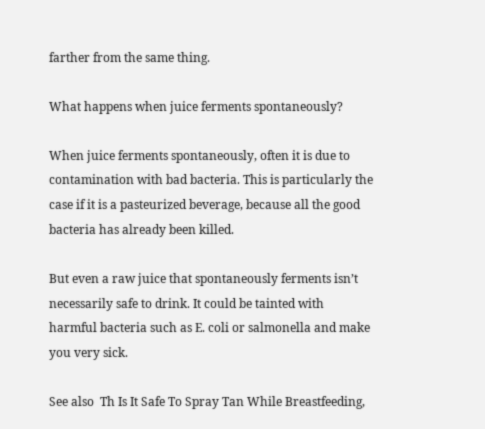farther from the same thing.

What happens when juice ferments spontaneously?

When juice ferments spontaneously, often it is due to contamination with bad bacteria. This is particularly the case if it is a pasteurized beverage, because all the good bacteria has already been killed.

But even a raw juice that spontaneously ferments isn’t necessarily safe to drink. It could be tainted with harmful bacteria such as E. coli or salmonella and make you very sick.

See also  Th Is It Safe To Spray Tan While Breastfeeding,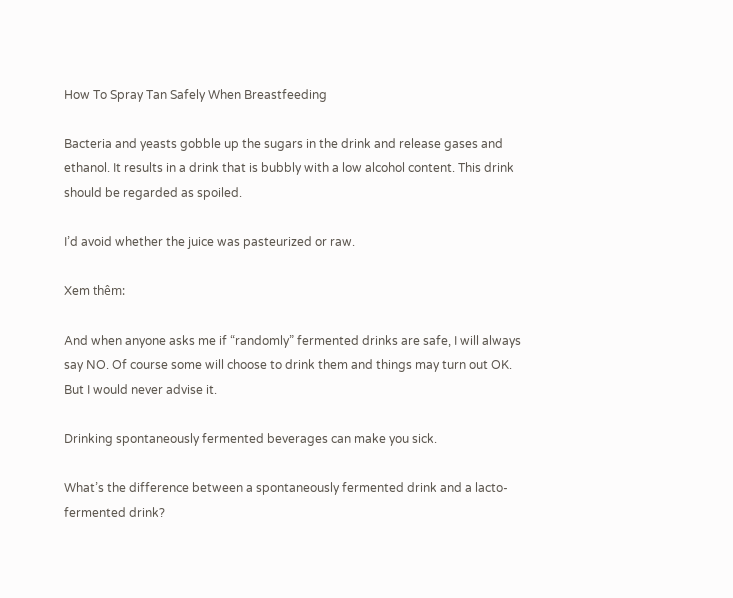How To Spray Tan Safely When Breastfeeding

Bacteria and yeasts gobble up the sugars in the drink and release gases and ethanol. It results in a drink that is bubbly with a low alcohol content. This drink should be regarded as spoiled.

I’d avoid whether the juice was pasteurized or raw.

Xem thêm:

And when anyone asks me if “randomly” fermented drinks are safe, I will always say NO. Of course some will choose to drink them and things may turn out OK. But I would never advise it.

Drinking spontaneously fermented beverages can make you sick.

What’s the difference between a spontaneously fermented drink and a lacto-fermented drink?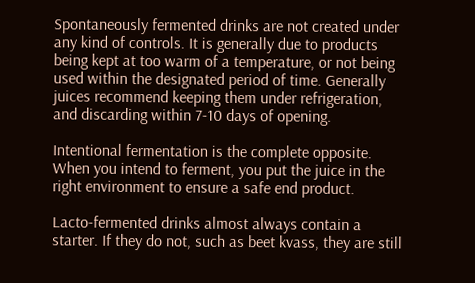Spontaneously fermented drinks are not created under any kind of controls. It is generally due to products being kept at too warm of a temperature, or not being used within the designated period of time. Generally juices recommend keeping them under refrigeration, and discarding within 7-10 days of opening.

Intentional fermentation is the complete opposite. When you intend to ferment, you put the juice in the right environment to ensure a safe end product.

Lacto-fermented drinks almost always contain a starter. If they do not, such as beet kvass, they are still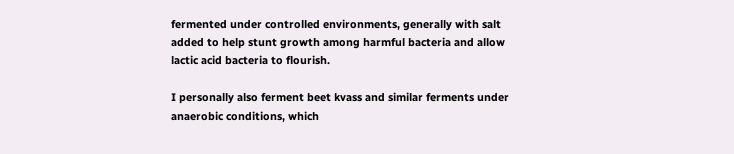fermented under controlled environments, generally with salt added to help stunt growth among harmful bacteria and allow lactic acid bacteria to flourish.

I personally also ferment beet kvass and similar ferments under anaerobic conditions, which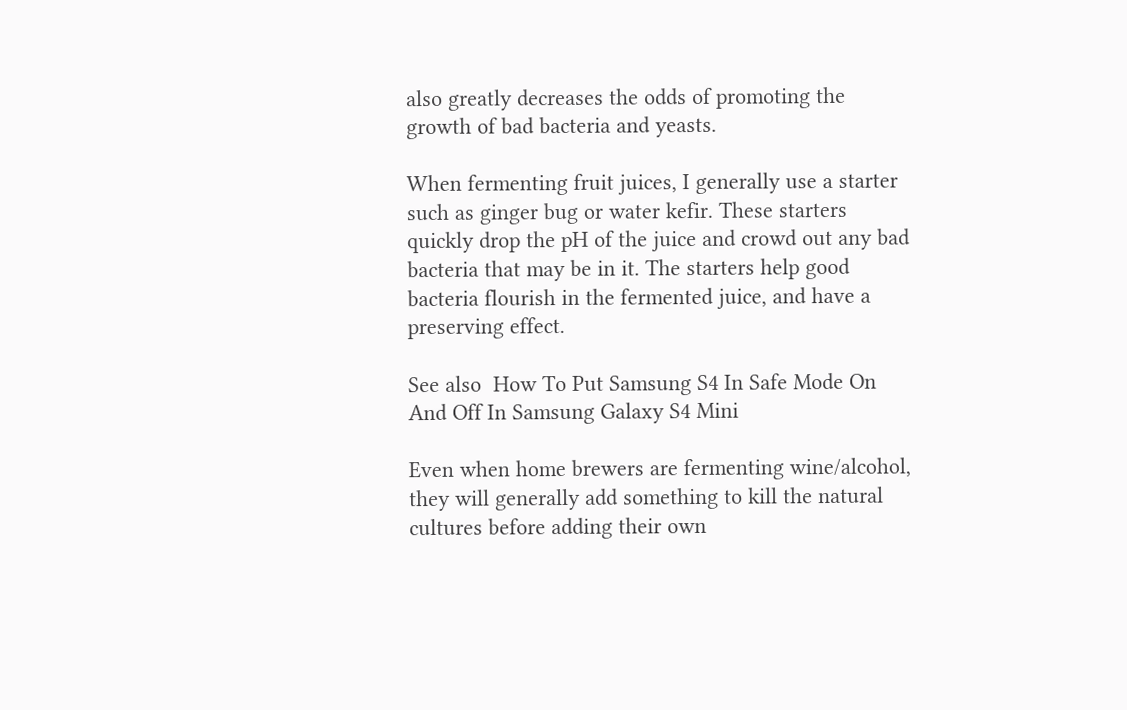also greatly decreases the odds of promoting the growth of bad bacteria and yeasts.

When fermenting fruit juices, I generally use a starter such as ginger bug or water kefir. These starters quickly drop the pH of the juice and crowd out any bad bacteria that may be in it. The starters help good bacteria flourish in the fermented juice, and have a preserving effect.

See also  How To Put Samsung S4 In Safe Mode On And Off In Samsung Galaxy S4 Mini

Even when home brewers are fermenting wine/alcohol, they will generally add something to kill the natural cultures before adding their own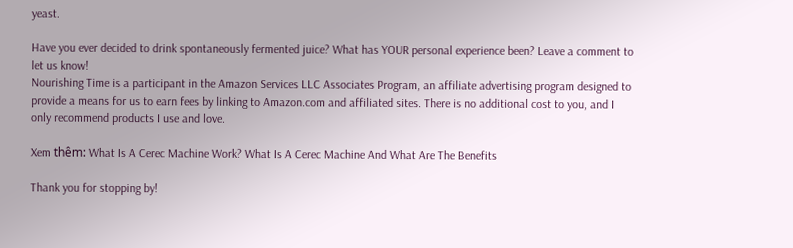yeast.

Have you ever decided to drink spontaneously fermented juice? What has YOUR personal experience been? Leave a comment to let us know!
Nourishing Time is a participant in the Amazon Services LLC Associates Program, an affiliate advertising program designed to provide a means for us to earn fees by linking to Amazon.com and affiliated sites. There is no additional cost to you, and I only recommend products I use and love.

Xem thêm: What Is A Cerec Machine Work? What Is A Cerec Machine And What Are The Benefits

Thank you for stopping by!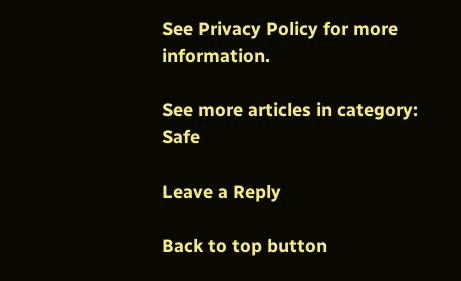See Privacy Policy for more information.

See more articles in category: Safe

Leave a Reply

Back to top button